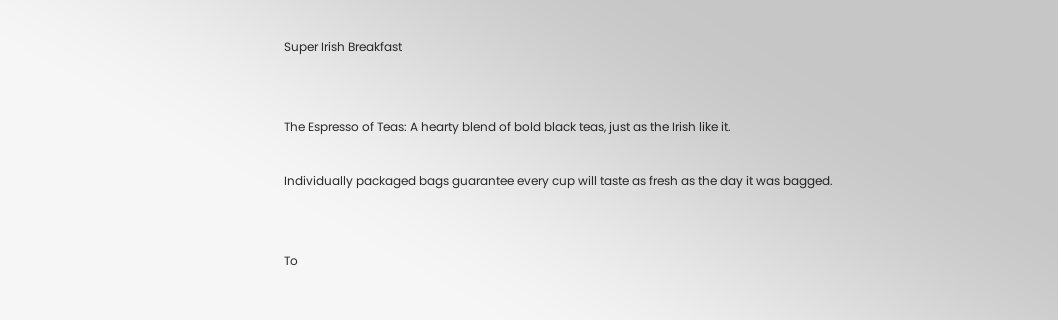Super Irish Breakfast


The Espresso of Teas: A hearty blend of bold black teas, just as the Irish like it.

Individually packaged bags guarantee every cup will taste as fresh as the day it was bagged.


To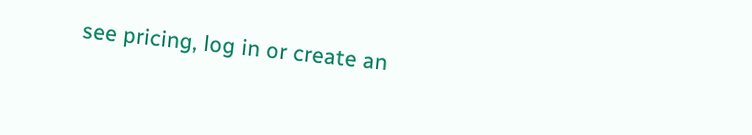see pricing, log in or create an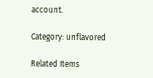account.

Category: unflavored

Related Items